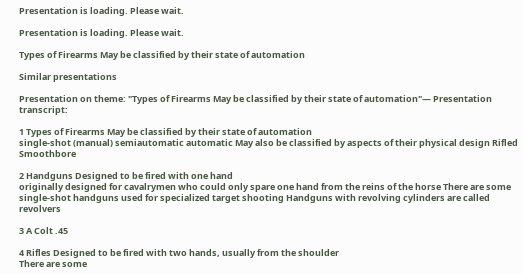Presentation is loading. Please wait.

Presentation is loading. Please wait.

Types of Firearms May be classified by their state of automation

Similar presentations

Presentation on theme: "Types of Firearms May be classified by their state of automation"— Presentation transcript:

1 Types of Firearms May be classified by their state of automation
single-shot (manual) semiautomatic automatic May also be classified by aspects of their physical design Rifled Smoothbore

2 Handguns Designed to be fired with one hand
originally designed for cavalrymen who could only spare one hand from the reins of the horse There are some single-shot handguns used for specialized target shooting Handguns with revolving cylinders are called revolvers

3 A Colt .45

4 Rifles Designed to be fired with two hands, usually from the shoulder
There are some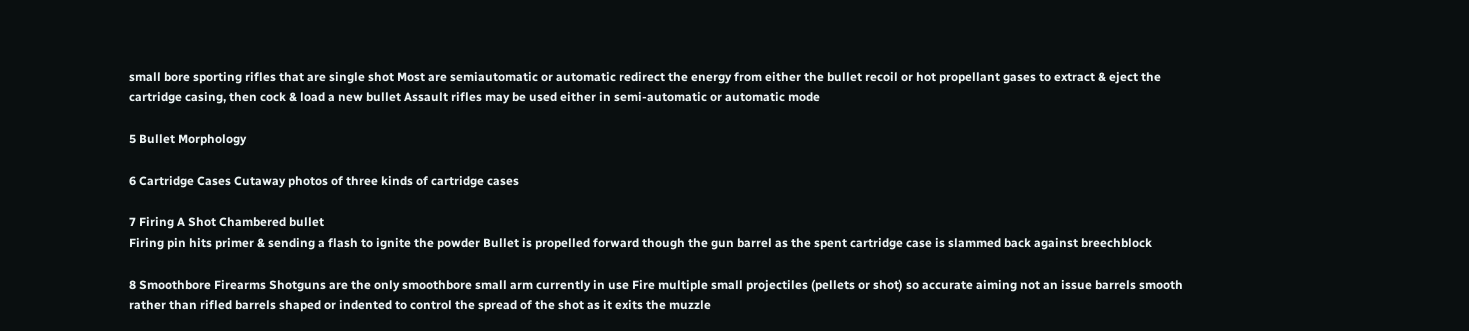small bore sporting rifles that are single shot Most are semiautomatic or automatic redirect the energy from either the bullet recoil or hot propellant gases to extract & eject the cartridge casing, then cock & load a new bullet Assault rifles may be used either in semi-automatic or automatic mode

5 Bullet Morphology

6 Cartridge Cases Cutaway photos of three kinds of cartridge cases

7 Firing A Shot Chambered bullet
Firing pin hits primer & sending a flash to ignite the powder Bullet is propelled forward though the gun barrel as the spent cartridge case is slammed back against breechblock

8 Smoothbore Firearms Shotguns are the only smoothbore small arm currently in use Fire multiple small projectiles (pellets or shot) so accurate aiming not an issue barrels smooth rather than rifled barrels shaped or indented to control the spread of the shot as it exits the muzzle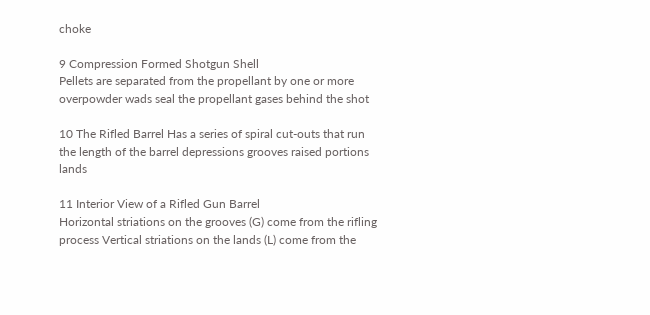choke

9 Compression Formed Shotgun Shell
Pellets are separated from the propellant by one or more overpowder wads seal the propellant gases behind the shot

10 The Rifled Barrel Has a series of spiral cut-outs that run the length of the barrel depressions grooves raised portions lands

11 Interior View of a Rifled Gun Barrel
Horizontal striations on the grooves (G) come from the rifling process Vertical striations on the lands (L) come from the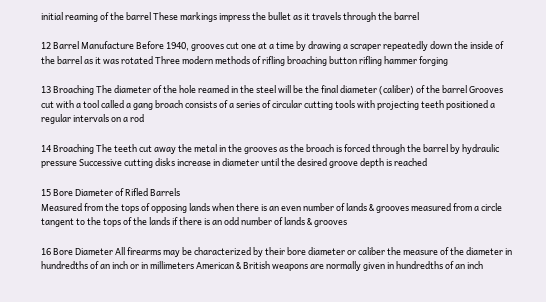initial reaming of the barrel These markings impress the bullet as it travels through the barrel

12 Barrel Manufacture Before 1940, grooves cut one at a time by drawing a scraper repeatedly down the inside of the barrel as it was rotated Three modern methods of rifling broaching button rifling hammer forging

13 Broaching The diameter of the hole reamed in the steel will be the final diameter (caliber) of the barrel Grooves cut with a tool called a gang broach consists of a series of circular cutting tools with projecting teeth positioned a regular intervals on a rod

14 Broaching The teeth cut away the metal in the grooves as the broach is forced through the barrel by hydraulic pressure Successive cutting disks increase in diameter until the desired groove depth is reached

15 Bore Diameter of Rifled Barrels
Measured from the tops of opposing lands when there is an even number of lands & grooves measured from a circle tangent to the tops of the lands if there is an odd number of lands & grooves

16 Bore Diameter All firearms may be characterized by their bore diameter or caliber the measure of the diameter in hundredths of an inch or in millimeters American & British weapons are normally given in hundredths of an inch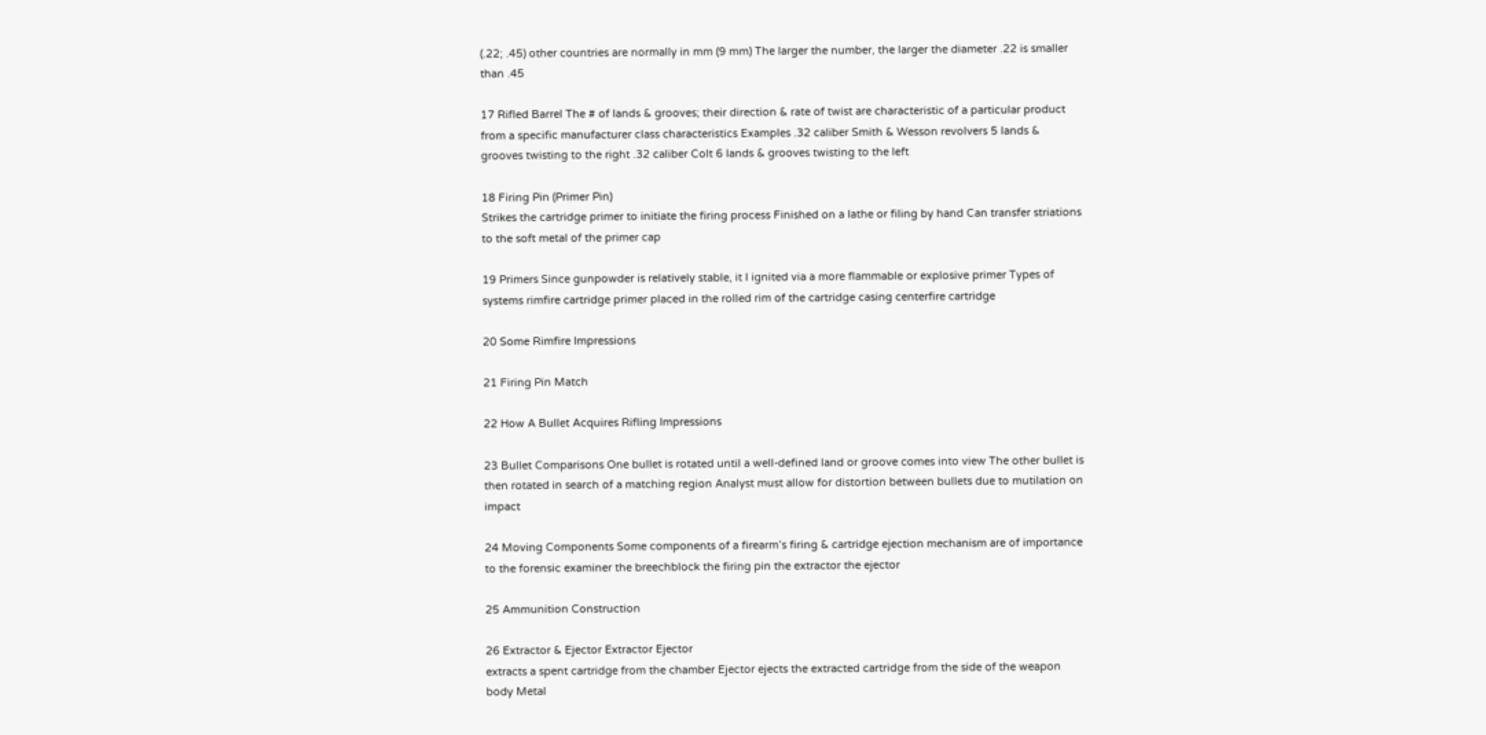(.22; .45) other countries are normally in mm (9 mm) The larger the number, the larger the diameter .22 is smaller than .45

17 Rifled Barrel The # of lands & grooves; their direction & rate of twist are characteristic of a particular product from a specific manufacturer class characteristics Examples .32 caliber Smith & Wesson revolvers 5 lands & grooves twisting to the right .32 caliber Colt 6 lands & grooves twisting to the left

18 Firing Pin (Primer Pin)
Strikes the cartridge primer to initiate the firing process Finished on a lathe or filing by hand Can transfer striations to the soft metal of the primer cap

19 Primers Since gunpowder is relatively stable, it I ignited via a more flammable or explosive primer Types of systems rimfire cartridge primer placed in the rolled rim of the cartridge casing centerfire cartridge

20 Some Rimfire Impressions

21 Firing Pin Match

22 How A Bullet Acquires Rifling Impressions

23 Bullet Comparisons One bullet is rotated until a well-defined land or groove comes into view The other bullet is then rotated in search of a matching region Analyst must allow for distortion between bullets due to mutilation on impact

24 Moving Components Some components of a firearm’s firing & cartridge ejection mechanism are of importance to the forensic examiner the breechblock the firing pin the extractor the ejector

25 Ammunition Construction

26 Extractor & Ejector Extractor Ejector
extracts a spent cartridge from the chamber Ejector ejects the extracted cartridge from the side of the weapon body Metal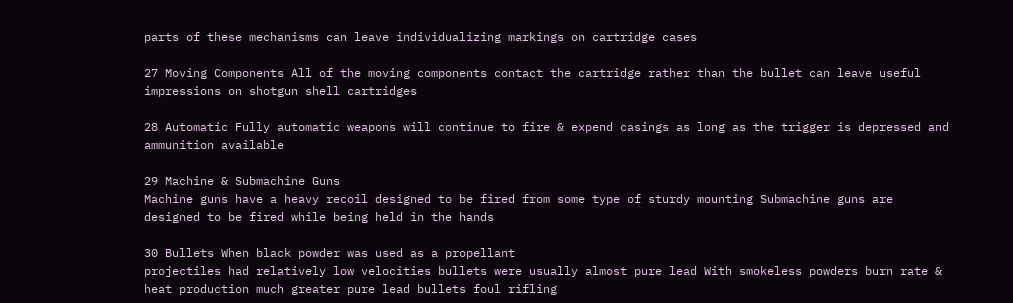parts of these mechanisms can leave individualizing markings on cartridge cases

27 Moving Components All of the moving components contact the cartridge rather than the bullet can leave useful impressions on shotgun shell cartridges

28 Automatic Fully automatic weapons will continue to fire & expend casings as long as the trigger is depressed and ammunition available

29 Machine & Submachine Guns
Machine guns have a heavy recoil designed to be fired from some type of sturdy mounting Submachine guns are designed to be fired while being held in the hands

30 Bullets When black powder was used as a propellant
projectiles had relatively low velocities bullets were usually almost pure lead With smokeless powders burn rate & heat production much greater pure lead bullets foul rifling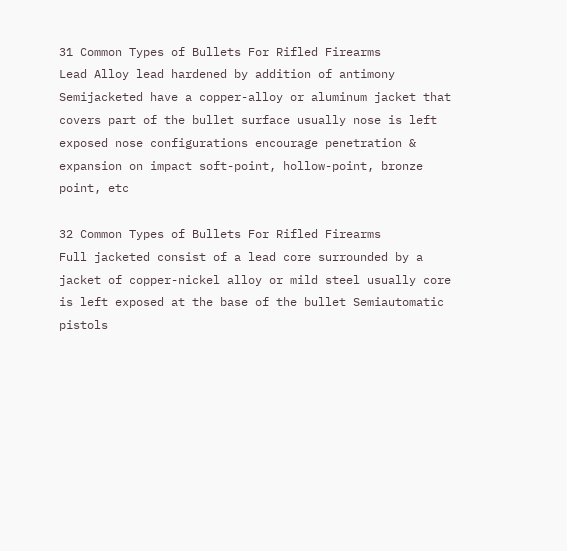31 Common Types of Bullets For Rifled Firearms
Lead Alloy lead hardened by addition of antimony Semijacketed have a copper-alloy or aluminum jacket that covers part of the bullet surface usually nose is left exposed nose configurations encourage penetration & expansion on impact soft-point, hollow-point, bronze point, etc

32 Common Types of Bullets For Rifled Firearms
Full jacketed consist of a lead core surrounded by a jacket of copper-nickel alloy or mild steel usually core is left exposed at the base of the bullet Semiautomatic pistols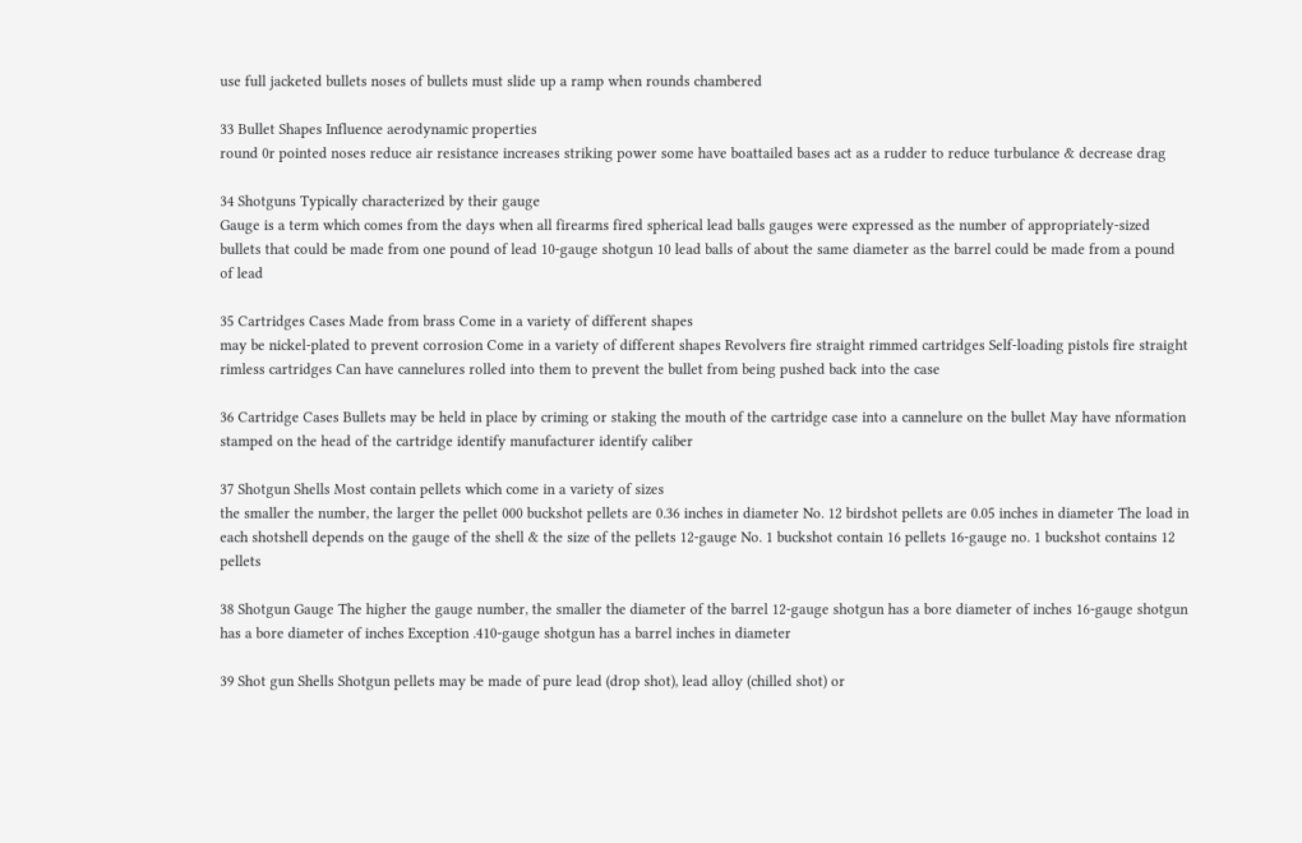use full jacketed bullets noses of bullets must slide up a ramp when rounds chambered

33 Bullet Shapes Influence aerodynamic properties
round 0r pointed noses reduce air resistance increases striking power some have boattailed bases act as a rudder to reduce turbulance & decrease drag

34 Shotguns Typically characterized by their gauge
Gauge is a term which comes from the days when all firearms fired spherical lead balls gauges were expressed as the number of appropriately-sized bullets that could be made from one pound of lead 10-gauge shotgun 10 lead balls of about the same diameter as the barrel could be made from a pound of lead

35 Cartridges Cases Made from brass Come in a variety of different shapes
may be nickel-plated to prevent corrosion Come in a variety of different shapes Revolvers fire straight rimmed cartridges Self-loading pistols fire straight rimless cartridges Can have cannelures rolled into them to prevent the bullet from being pushed back into the case

36 Cartridge Cases Bullets may be held in place by criming or staking the mouth of the cartridge case into a cannelure on the bullet May have nformation stamped on the head of the cartridge identify manufacturer identify caliber

37 Shotgun Shells Most contain pellets which come in a variety of sizes
the smaller the number, the larger the pellet 000 buckshot pellets are 0.36 inches in diameter No. 12 birdshot pellets are 0.05 inches in diameter The load in each shotshell depends on the gauge of the shell & the size of the pellets 12-gauge No. 1 buckshot contain 16 pellets 16-gauge no. 1 buckshot contains 12 pellets

38 Shotgun Gauge The higher the gauge number, the smaller the diameter of the barrel 12-gauge shotgun has a bore diameter of inches 16-gauge shotgun has a bore diameter of inches Exception .410-gauge shotgun has a barrel inches in diameter

39 Shot gun Shells Shotgun pellets may be made of pure lead (drop shot), lead alloy (chilled shot) or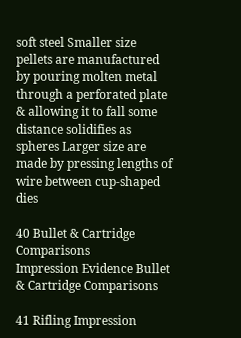soft steel Smaller size pellets are manufactured by pouring molten metal through a perforated plate & allowing it to fall some distance solidifies as spheres Larger size are made by pressing lengths of wire between cup-shaped dies

40 Bullet & Cartridge Comparisons
Impression Evidence Bullet & Cartridge Comparisons

41 Rifling Impression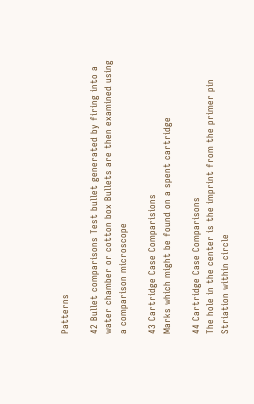Patterns

42 Bullet comparisons Test bullet generated by firing into a water chamber or cotton box Bullets are then examined using a comparison microscope

43 Cartridge Case Comparisions
Marks which might be found on a spent cartridge

44 Cartridge Case Comparisons
The hole in the center is the imprint from the primer pin Striation within circle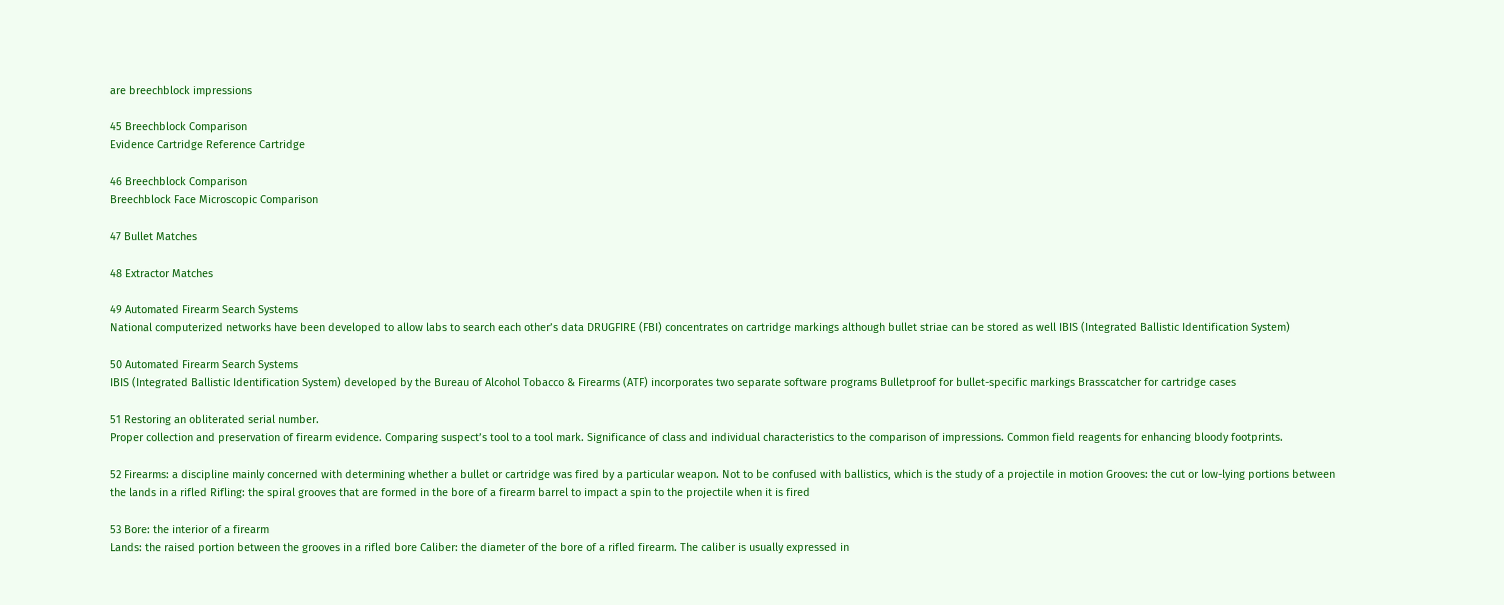are breechblock impressions

45 Breechblock Comparison
Evidence Cartridge Reference Cartridge

46 Breechblock Comparison
Breechblock Face Microscopic Comparison

47 Bullet Matches

48 Extractor Matches

49 Automated Firearm Search Systems
National computerized networks have been developed to allow labs to search each other’s data DRUGFIRE (FBI) concentrates on cartridge markings although bullet striae can be stored as well IBIS (Integrated Ballistic Identification System)

50 Automated Firearm Search Systems
IBIS (Integrated Ballistic Identification System) developed by the Bureau of Alcohol Tobacco & Firearms (ATF) incorporates two separate software programs Bulletproof for bullet-specific markings Brasscatcher for cartridge cases

51 Restoring an obliterated serial number.
Proper collection and preservation of firearm evidence. Comparing suspect’s tool to a tool mark. Significance of class and individual characteristics to the comparison of impressions. Common field reagents for enhancing bloody footprints.

52 Firearms: a discipline mainly concerned with determining whether a bullet or cartridge was fired by a particular weapon. Not to be confused with ballistics, which is the study of a projectile in motion Grooves: the cut or low-lying portions between the lands in a rifled Rifling: the spiral grooves that are formed in the bore of a firearm barrel to impact a spin to the projectile when it is fired

53 Bore: the interior of a firearm
Lands: the raised portion between the grooves in a rifled bore Caliber: the diameter of the bore of a rifled firearm. The caliber is usually expressed in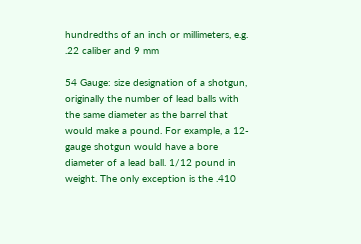hundredths of an inch or millimeters, e.g. .22 caliber and 9 mm

54 Gauge: size designation of a shotgun, originally the number of lead balls with the same diameter as the barrel that would make a pound. For example, a 12-gauge shotgun would have a bore diameter of a lead ball. 1/12 pound in weight. The only exception is the .410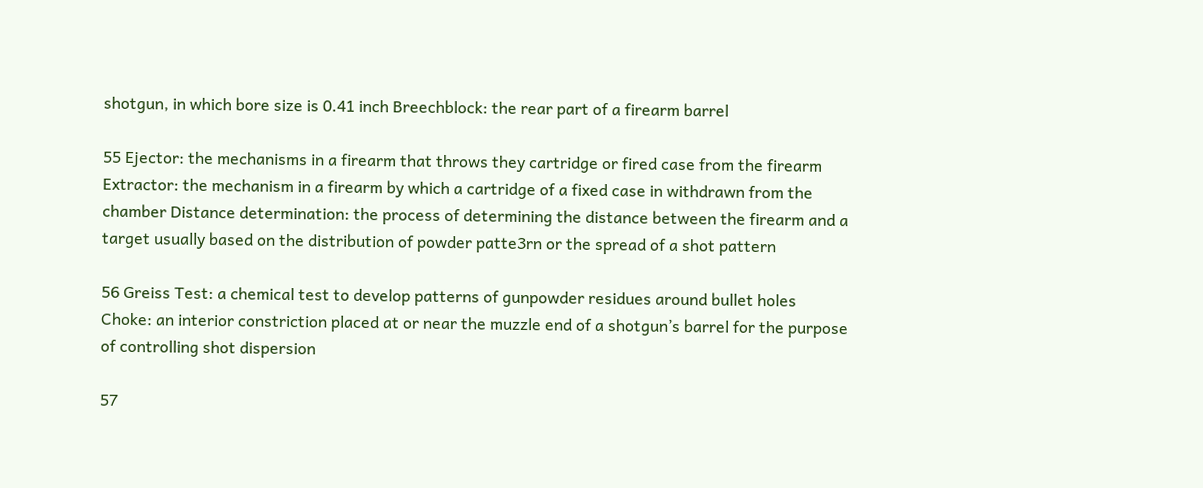shotgun, in which bore size is 0.41 inch Breechblock: the rear part of a firearm barrel

55 Ejector: the mechanisms in a firearm that throws they cartridge or fired case from the firearm
Extractor: the mechanism in a firearm by which a cartridge of a fixed case in withdrawn from the chamber Distance determination: the process of determining the distance between the firearm and a target usually based on the distribution of powder patte3rn or the spread of a shot pattern

56 Greiss Test: a chemical test to develop patterns of gunpowder residues around bullet holes
Choke: an interior constriction placed at or near the muzzle end of a shotgun’s barrel for the purpose of controlling shot dispersion

57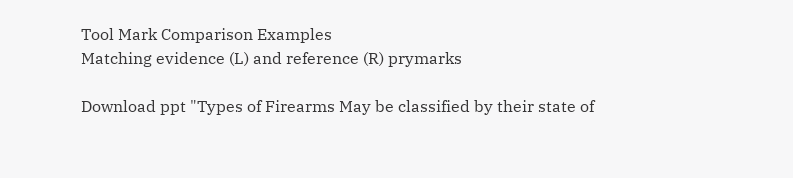Tool Mark Comparison Examples
Matching evidence (L) and reference (R) prymarks

Download ppt "Types of Firearms May be classified by their state of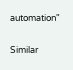automation"

Similar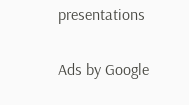presentations

Ads by Google